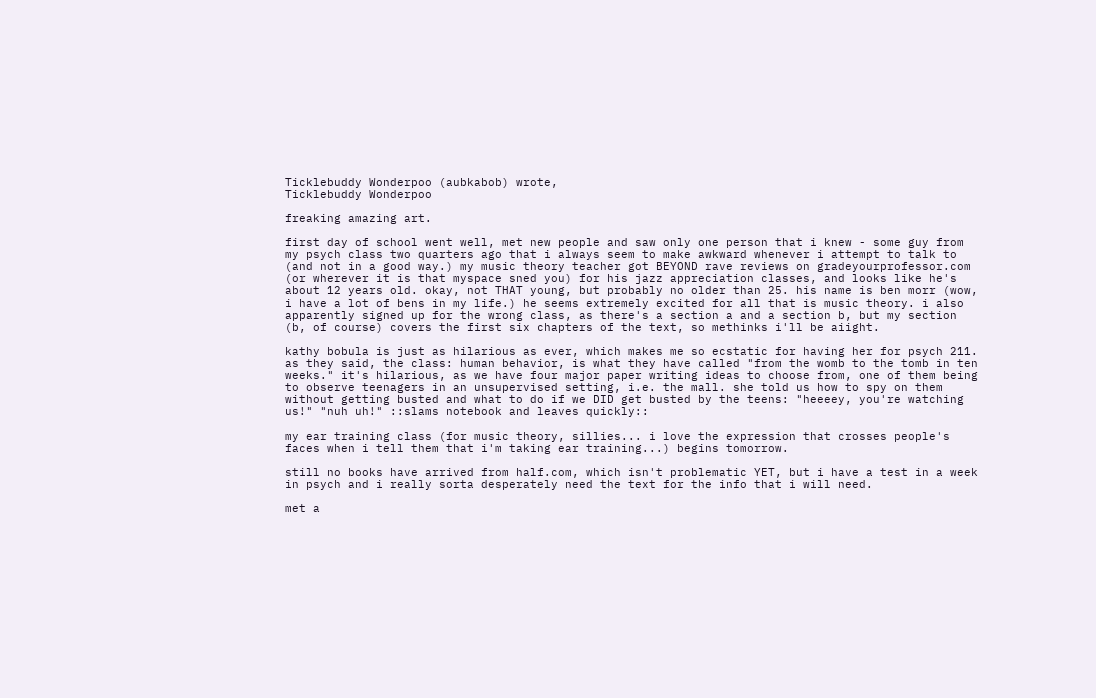Ticklebuddy Wonderpoo (aubkabob) wrote,
Ticklebuddy Wonderpoo

freaking amazing art.

first day of school went well, met new people and saw only one person that i knew - some guy from my psych class two quarters ago that i always seem to make awkward whenever i attempt to talk to (and not in a good way.) my music theory teacher got BEYOND rave reviews on gradeyourprofessor.com (or wherever it is that myspace sned you) for his jazz appreciation classes, and looks like he's about 12 years old. okay, not THAT young, but probably no older than 25. his name is ben morr (wow, i have a lot of bens in my life.) he seems extremely excited for all that is music theory. i also apparently signed up for the wrong class, as there's a section a and a section b, but my section (b, of course) covers the first six chapters of the text, so methinks i'll be aiight.

kathy bobula is just as hilarious as ever, which makes me so ecstatic for having her for psych 211. as they said, the class: human behavior, is what they have called "from the womb to the tomb in ten weeks." it's hilarious, as we have four major paper writing ideas to choose from, one of them being to observe teenagers in an unsupervised setting, i.e. the mall. she told us how to spy on them without getting busted and what to do if we DID get busted by the teens: "heeeey, you're watching us!" "nuh uh!" ::slams notebook and leaves quickly::

my ear training class (for music theory, sillies... i love the expression that crosses people's faces when i tell them that i'm taking ear training...) begins tomorrow.

still no books have arrived from half.com, which isn't problematic YET, but i have a test in a week in psych and i really sorta desperately need the text for the info that i will need.

met a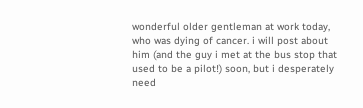wonderful older gentleman at work today, who was dying of cancer. i will post about him (and the guy i met at the bus stop that used to be a pilot!) soon, but i desperately need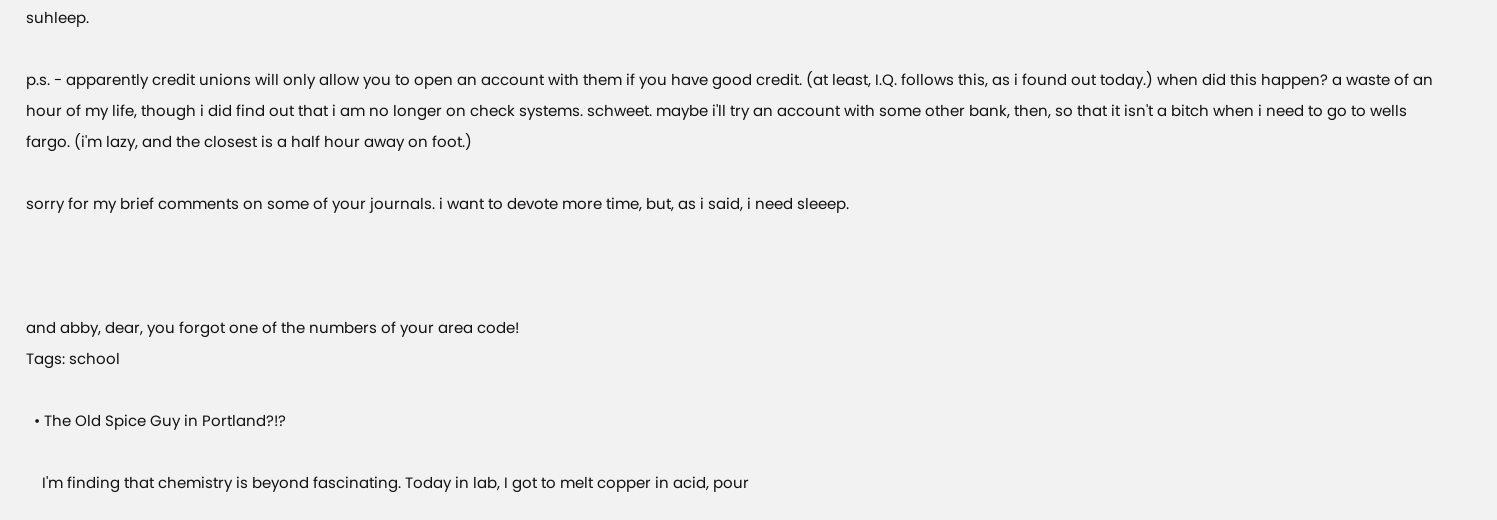suhleep.

p.s. - apparently credit unions will only allow you to open an account with them if you have good credit. (at least, I.Q. follows this, as i found out today.) when did this happen? a waste of an hour of my life, though i did find out that i am no longer on check systems. schweet. maybe i'll try an account with some other bank, then, so that it isn't a bitch when i need to go to wells fargo. (i'm lazy, and the closest is a half hour away on foot.)

sorry for my brief comments on some of your journals. i want to devote more time, but, as i said, i need sleeep.



and abby, dear, you forgot one of the numbers of your area code!
Tags: school

  • The Old Spice Guy in Portland?!?

    I'm finding that chemistry is beyond fascinating. Today in lab, I got to melt copper in acid, pour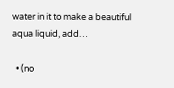water in it to make a beautiful aqua liquid, add…

  • (no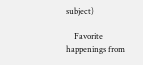subject)

    Favorite happenings from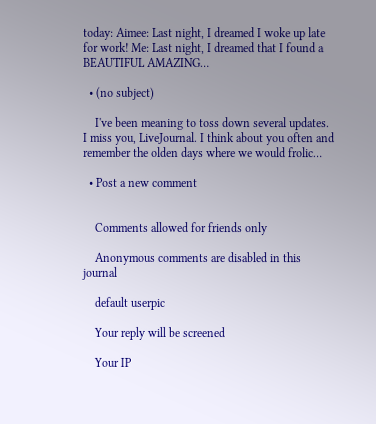today: Aimee: Last night, I dreamed I woke up late for work! Me: Last night, I dreamed that I found a BEAUTIFUL AMAZING…

  • (no subject)

    I've been meaning to toss down several updates. I miss you, LiveJournal. I think about you often and remember the olden days where we would frolic…

  • Post a new comment


    Comments allowed for friends only

    Anonymous comments are disabled in this journal

    default userpic

    Your reply will be screened

    Your IP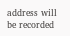address will be recorded